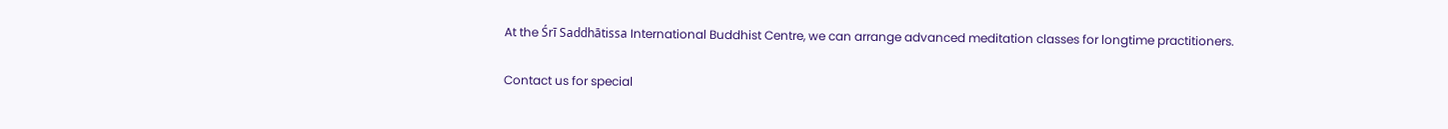At the Śrī Saddhātissa International Buddhist Centre, we can arrange advanced meditation classes for longtime practitioners.

Contact us for special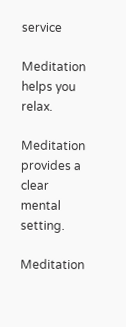service

Meditation helps you relax.

Meditation provides a clear mental setting.

Meditation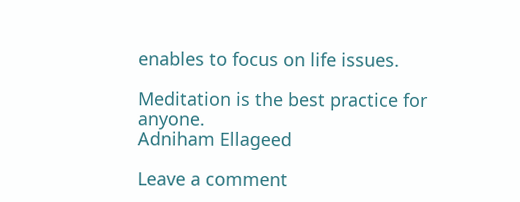enables to focus on life issues.

Meditation is the best practice for anyone.
Adniham Ellageed

Leave a comment